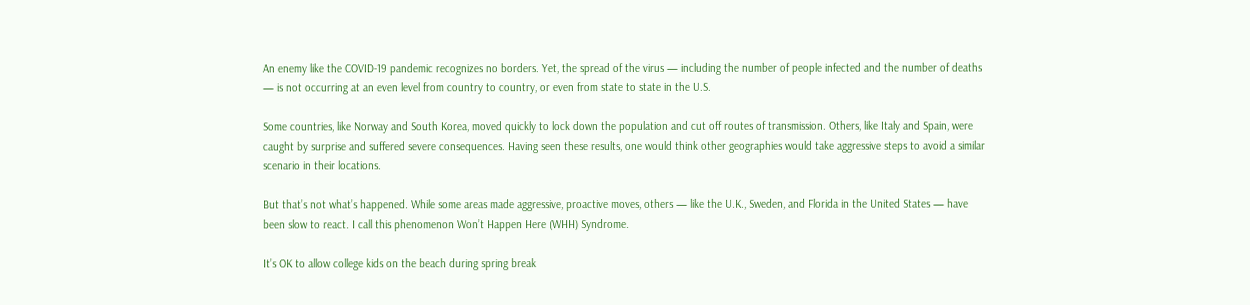An enemy like the COVID-19 pandemic recognizes no borders. Yet, the spread of the virus — including the number of people infected and the number of deaths — is not occurring at an even level from country to country, or even from state to state in the U.S.

Some countries, like Norway and South Korea, moved quickly to lock down the population and cut off routes of transmission. Others, like Italy and Spain, were caught by surprise and suffered severe consequences. Having seen these results, one would think other geographies would take aggressive steps to avoid a similar scenario in their locations.

But that’s not what’s happened. While some areas made aggressive, proactive moves, others — like the U.K., Sweden, and Florida in the United States — have been slow to react. I call this phenomenon Won’t Happen Here (WHH) Syndrome.

It’s OK to allow college kids on the beach during spring break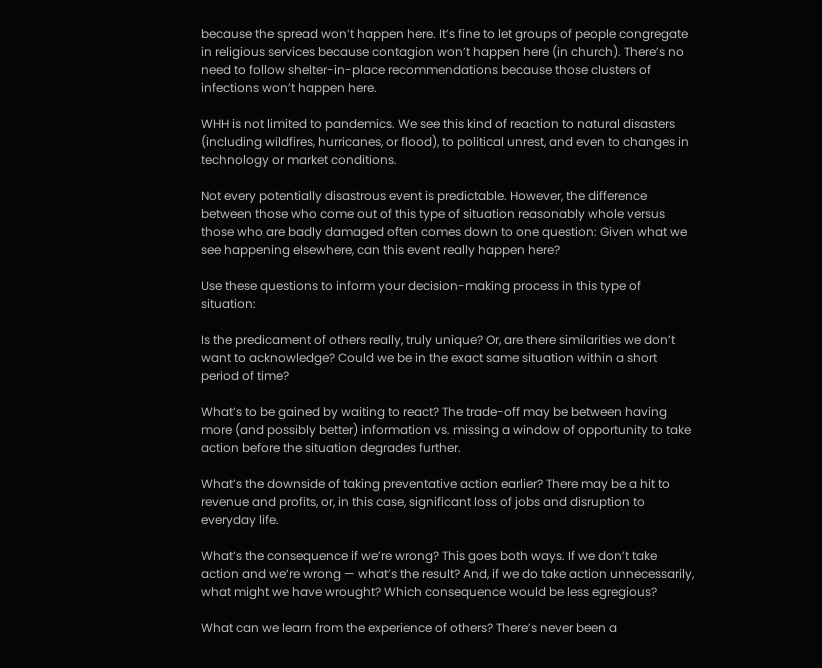because the spread won’t happen here. It’s fine to let groups of people congregate in religious services because contagion won’t happen here (in church). There’s no need to follow shelter-in-place recommendations because those clusters of infections won’t happen here.

WHH is not limited to pandemics. We see this kind of reaction to natural disasters (including wildfires, hurricanes, or flood), to political unrest, and even to changes in technology or market conditions.

Not every potentially disastrous event is predictable. However, the difference between those who come out of this type of situation reasonably whole versus those who are badly damaged often comes down to one question: Given what we see happening elsewhere, can this event really happen here?

Use these questions to inform your decision-making process in this type of situation:

Is the predicament of others really, truly unique? Or, are there similarities we don’t want to acknowledge? Could we be in the exact same situation within a short period of time?

What’s to be gained by waiting to react? The trade-off may be between having more (and possibly better) information vs. missing a window of opportunity to take action before the situation degrades further.

What’s the downside of taking preventative action earlier? There may be a hit to revenue and profits, or, in this case, significant loss of jobs and disruption to everyday life.

What’s the consequence if we’re wrong? This goes both ways. If we don’t take action and we’re wrong — what’s the result? And, if we do take action unnecessarily, what might we have wrought? Which consequence would be less egregious?

What can we learn from the experience of others? There’s never been a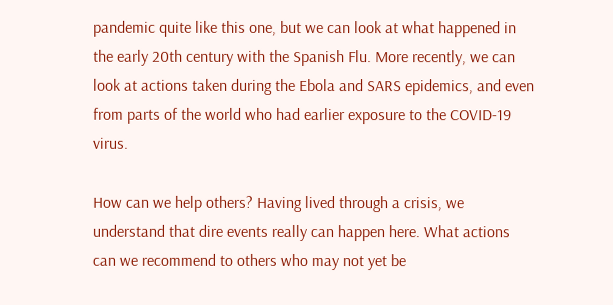pandemic quite like this one, but we can look at what happened in the early 20th century with the Spanish Flu. More recently, we can look at actions taken during the Ebola and SARS epidemics, and even from parts of the world who had earlier exposure to the COVID-19 virus.

How can we help others? Having lived through a crisis, we understand that dire events really can happen here. What actions can we recommend to others who may not yet be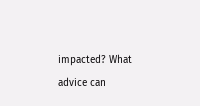impacted? What advice can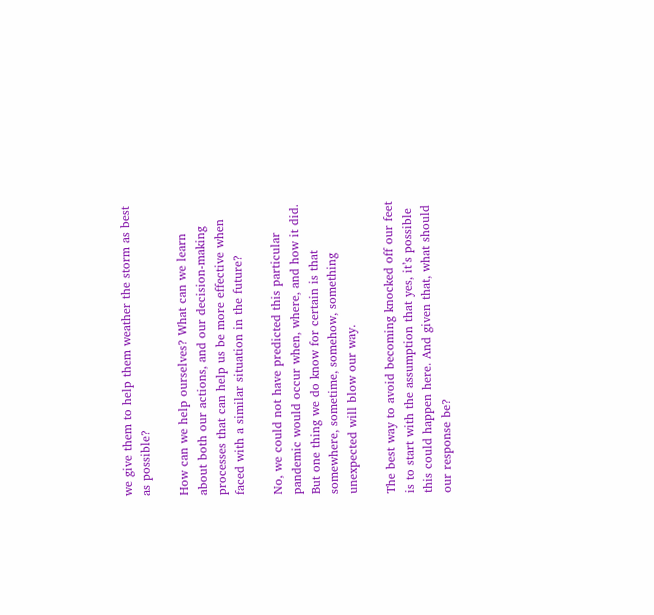we give them to help them weather the storm as best as possible?

How can we help ourselves? What can we learn about both our actions, and our decision-making processes that can help us be more effective when faced with a similar situation in the future?

No, we could not have predicted this particular pandemic would occur when, where, and how it did. But one thing we do know for certain is that somewhere, sometime, somehow, something unexpected will blow our way.

The best way to avoid becoming knocked off our feet is to start with the assumption that yes, it’s possible this could happen here. And given that, what should our response be?